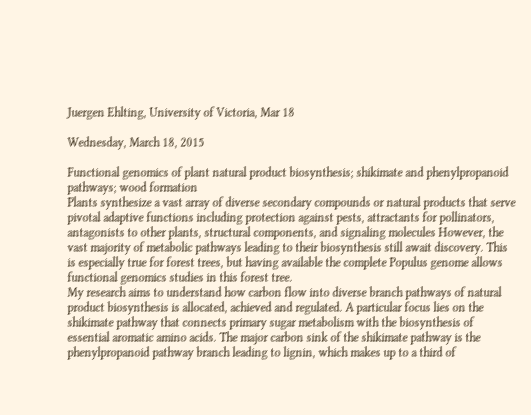Juergen Ehlting, University of Victoria, Mar 18

Wednesday, March 18, 2015

Functional genomics of plant natural product biosynthesis; shikimate and phenylpropanoid pathways; wood formation
Plants synthesize a vast array of diverse secondary compounds or natural products that serve pivotal adaptive functions including protection against pests, attractants for pollinators, antagonists to other plants, structural components, and signaling molecules However, the vast majority of metabolic pathways leading to their biosynthesis still await discovery. This is especially true for forest trees, but having available the complete Populus genome allows functional genomics studies in this forest tree.
My research aims to understand how carbon flow into diverse branch pathways of natural product biosynthesis is allocated, achieved and regulated. A particular focus lies on the shikimate pathway that connects primary sugar metabolism with the biosynthesis of essential aromatic amino acids. The major carbon sink of the shikimate pathway is the phenylpropanoid pathway branch leading to lignin, which makes up to a third of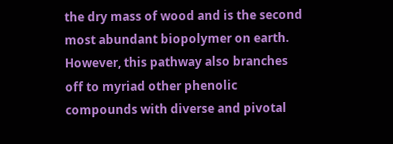the dry mass of wood and is the second most abundant biopolymer on earth. However, this pathway also branches off to myriad other phenolic compounds with diverse and pivotal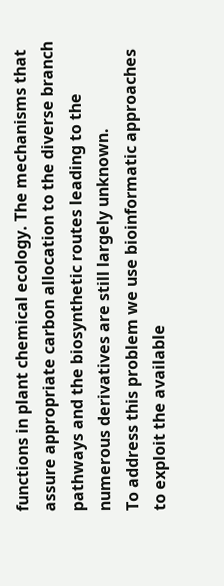functions in plant chemical ecology. The mechanisms that assure appropriate carbon allocation to the diverse branch pathways and the biosynthetic routes leading to the numerous derivatives are still largely unknown.
To address this problem we use bioinformatic approaches to exploit the available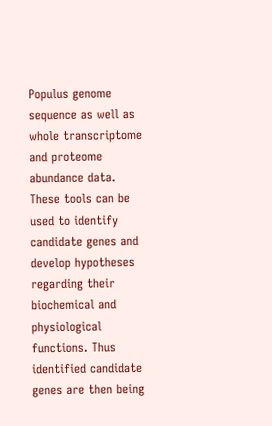Populus genome sequence as well as whole transcriptome and proteome abundance data. These tools can be used to identify candidate genes and develop hypotheses regarding their biochemical and physiological functions. Thus identified candidate genes are then being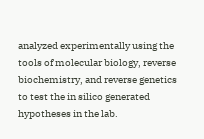analyzed experimentally using the tools of molecular biology, reverse biochemistry, and reverse genetics to test the in silico generated hypotheses in the lab.